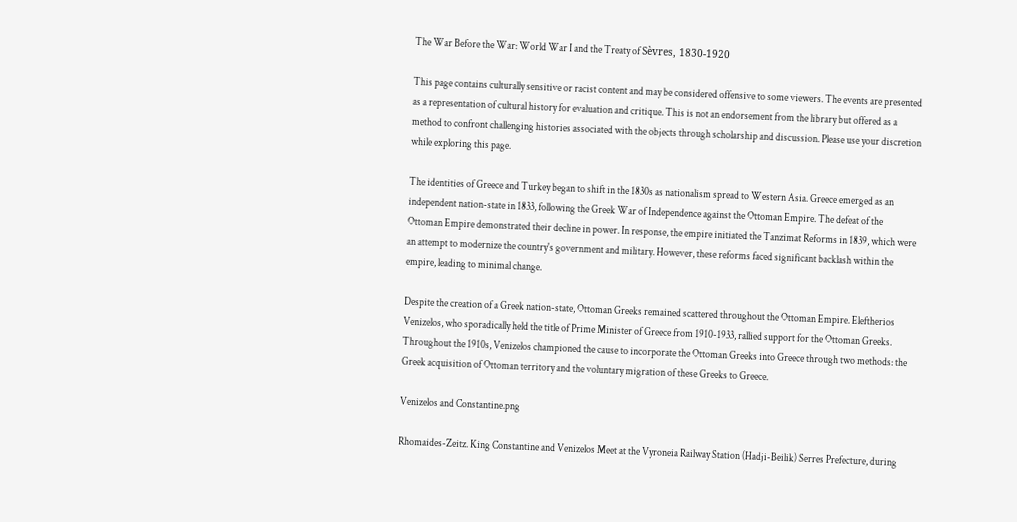The War Before the War: World War I and the Treaty of Sèvres, 1830-1920

This page contains culturally sensitive or racist content and may be considered offensive to some viewers. The events are presented as a representation of cultural history for evaluation and critique. This is not an endorsement from the library but offered as a method to confront challenging histories associated with the objects through scholarship and discussion. Please use your discretion while exploring this page.

The identities of Greece and Turkey began to shift in the 1830s as nationalism spread to Western Asia. Greece emerged as an independent nation-state in 1833, following the Greek War of Independence against the Ottoman Empire. The defeat of the Ottoman Empire demonstrated their decline in power. In response, the empire initiated the Tanzimat Reforms in 1839, which were an attempt to modernize the country's government and military. However, these reforms faced significant backlash within the empire, leading to minimal change.

Despite the creation of a Greek nation-state, Ottoman Greeks remained scattered throughout the Ottoman Empire. Eleftherios Venizelos, who sporadically held the title of Prime Minister of Greece from 1910-1933, rallied support for the Ottoman Greeks. Throughout the 1910s, Venizelos championed the cause to incorporate the Ottoman Greeks into Greece through two methods: the Greek acquisition of Ottoman territory and the voluntary migration of these Greeks to Greece.

Venizelos and Constantine.png

Rhomaides-Zeitz. King Constantine and Venizelos Meet at the Vyroneia Railway Station (Hadji-Beilik) Serres Prefecture, during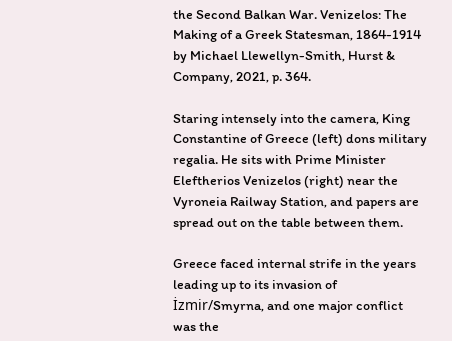the Second Balkan War. Venizelos: The Making of a Greek Statesman, 1864-1914 by Michael Llewellyn-Smith, Hurst & Company, 2021, p. 364.

Staring intensely into the camera, King Constantine of Greece (left) dons military regalia. He sits with Prime Minister Eleftherios Venizelos (right) near the Vyroneia Railway Station, and papers are spread out on the table between them.

Greece faced internal strife in the years leading up to its invasion of İzmir/Smyrna, and one major conflict was the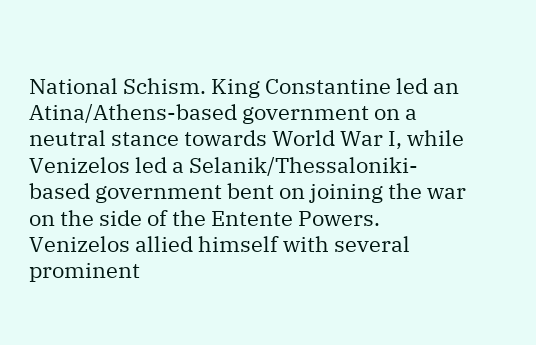National Schism. King Constantine led an Atina/Athens-based government on a neutral stance towards World War I, while Venizelos led a Selanik/Thessaloniki-based government bent on joining the war on the side of the Entente Powers. Venizelos allied himself with several prominent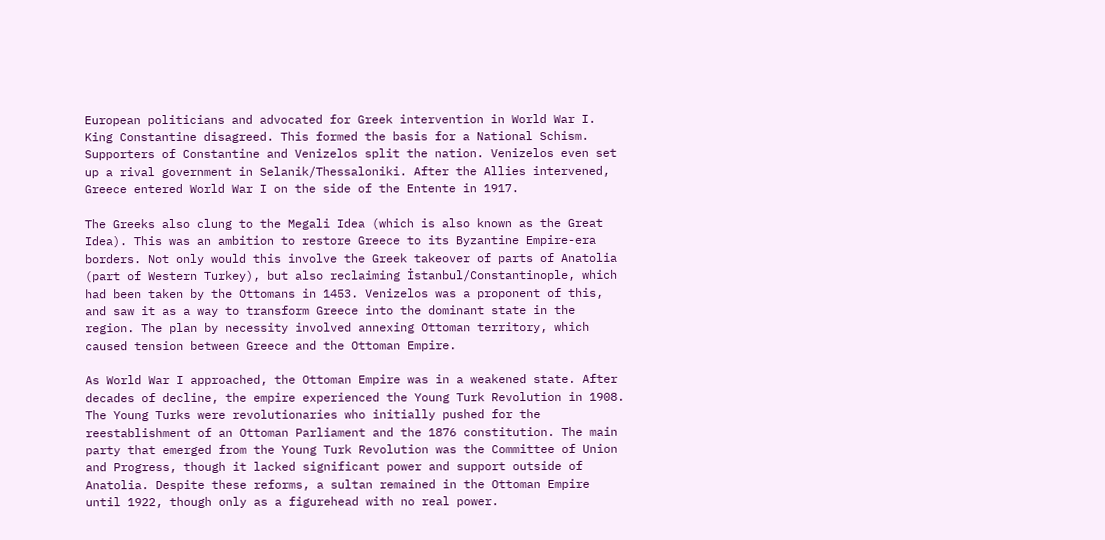European politicians and advocated for Greek intervention in World War I. King Constantine disagreed. This formed the basis for a National Schism. Supporters of Constantine and Venizelos split the nation. Venizelos even set up a rival government in Selanik/Thessaloniki. After the Allies intervened, Greece entered World War I on the side of the Entente in 1917.

The Greeks also clung to the Megali Idea (which is also known as the Great Idea). This was an ambition to restore Greece to its Byzantine Empire-era borders. Not only would this involve the Greek takeover of parts of Anatolia (part of Western Turkey), but also reclaiming İstanbul/Constantinople, which had been taken by the Ottomans in 1453. Venizelos was a proponent of this, and saw it as a way to transform Greece into the dominant state in the region. The plan by necessity involved annexing Ottoman territory, which caused tension between Greece and the Ottoman Empire.

As World War I approached, the Ottoman Empire was in a weakened state. After decades of decline, the empire experienced the Young Turk Revolution in 1908. The Young Turks were revolutionaries who initially pushed for the reestablishment of an Ottoman Parliament and the 1876 constitution. The main party that emerged from the Young Turk Revolution was the Committee of Union and Progress, though it lacked significant power and support outside of Anatolia. Despite these reforms, a sultan remained in the Ottoman Empire until 1922, though only as a figurehead with no real power.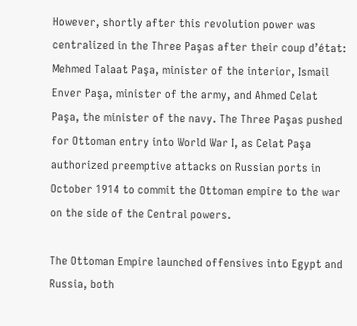However, shortly after this revolution power was centralized in the Three Paşas after their coup d’état: Mehmed Talaat Paşa, minister of the interior, Ismail Enver Paşa, minister of the army, and Ahmed Celat Paşa, the minister of the navy. The Three Paşas pushed for Ottoman entry into World War I, as Celat Paşa authorized preemptive attacks on Russian ports in October 1914 to commit the Ottoman empire to the war on the side of the Central powers.

The Ottoman Empire launched offensives into Egypt and Russia, both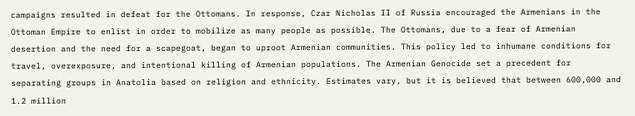campaigns resulted in defeat for the Ottomans. In response, Czar Nicholas II of Russia encouraged the Armenians in the Ottoman Empire to enlist in order to mobilize as many people as possible. The Ottomans, due to a fear of Armenian desertion and the need for a scapegoat, began to uproot Armenian communities. This policy led to inhumane conditions for travel, overexposure, and intentional killing of Armenian populations. The Armenian Genocide set a precedent for separating groups in Anatolia based on religion and ethnicity. Estimates vary, but it is believed that between 600,000 and 1.2 million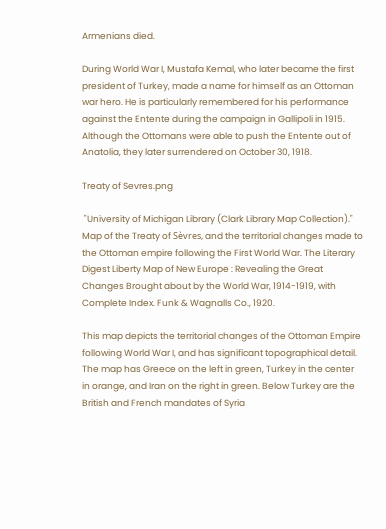Armenians died.

During World War I, Mustafa Kemal, who later became the first president of Turkey, made a name for himself as an Ottoman war hero. He is particularly remembered for his performance against the Entente during the campaign in Gallipoli in 1915. Although the Ottomans were able to push the Entente out of Anatolia, they later surrendered on October 30, 1918.

Treaty of Sevres.png

 "University of Michigan Library (Clark Library Map Collection)." Map of the Treaty of Sèvres, and the territorial changes made to the Ottoman empire following the First World War. The Literary Digest Liberty Map of New Europe : Revealing the Great Changes Brought about by the World War, 1914-1919, with Complete Index. Funk & Wagnalls Co., 1920.

This map depicts the territorial changes of the Ottoman Empire following World War I, and has significant topographical detail. The map has Greece on the left in green, Turkey in the center in orange, and Iran on the right in green. Below Turkey are the British and French mandates of Syria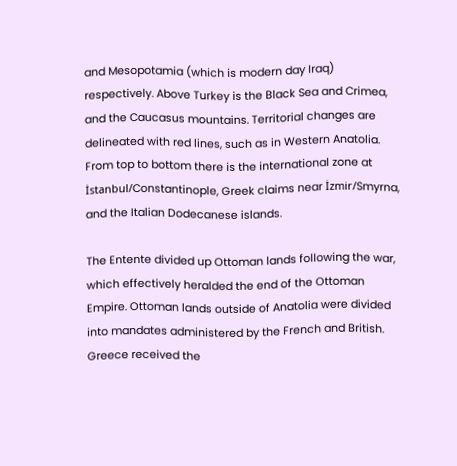and Mesopotamia (which is modern day Iraq) respectively. Above Turkey is the Black Sea and Crimea, and the Caucasus mountains. Territorial changes are delineated with red lines, such as in Western Anatolia. From top to bottom there is the international zone at İstanbul/Constantinople, Greek claims near İzmir/Smyrna, and the Italian Dodecanese islands.

The Entente divided up Ottoman lands following the war, which effectively heralded the end of the Ottoman Empire. Ottoman lands outside of Anatolia were divided into mandates administered by the French and British. Greece received the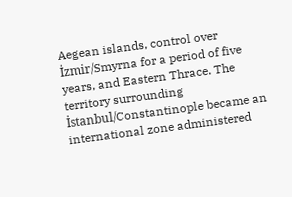Aegean islands, control over İzmir/Smyrna for a period of five years, and Eastern Thrace. The territory surrounding İstanbul/Constantinople became an international zone administered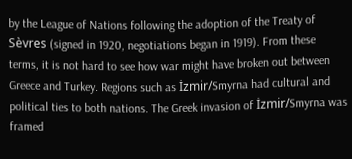by the League of Nations following the adoption of the Treaty of Sèvres (signed in 1920, negotiations began in 1919). From these terms, it is not hard to see how war might have broken out between Greece and Turkey. Regions such as İzmir/Smyrna had cultural and political ties to both nations. The Greek invasion of İzmir/Smyrna was framed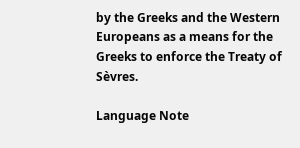by the Greeks and the Western Europeans as a means for the Greeks to enforce the Treaty of Sèvres.

Language Note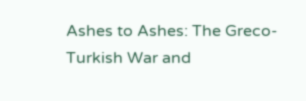Ashes to Ashes: The Greco-Turkish War and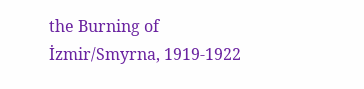the Burning of İzmir/Smyrna, 1919-1922